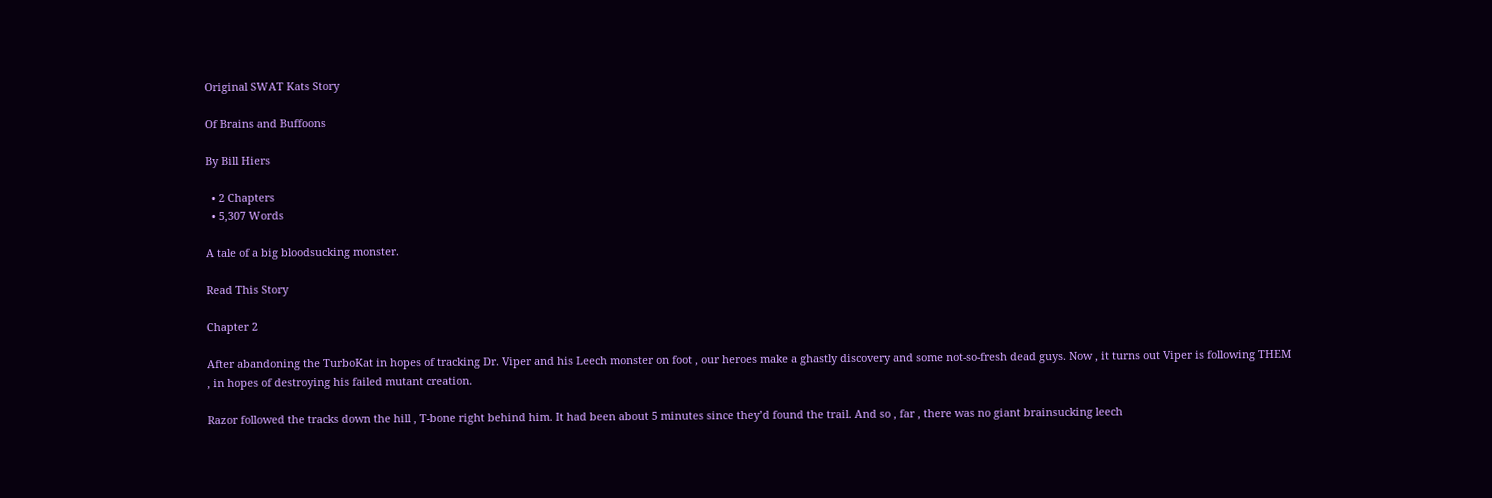Original SWAT Kats Story

Of Brains and Buffoons

By Bill Hiers

  • 2 Chapters
  • 5,307 Words

A tale of a big bloodsucking monster.

Read This Story

Chapter 2

After abandoning the TurboKat in hopes of tracking Dr. Viper and his Leech monster on foot , our heroes make a ghastly discovery and some not-so-fresh dead guys. Now , it turns out Viper is following THEM , in hopes of destroying his failed mutant creation.

Razor followed the tracks down the hill , T-bone right behind him. It had been about 5 minutes since they’d found the trail. And so , far , there was no giant brainsucking leech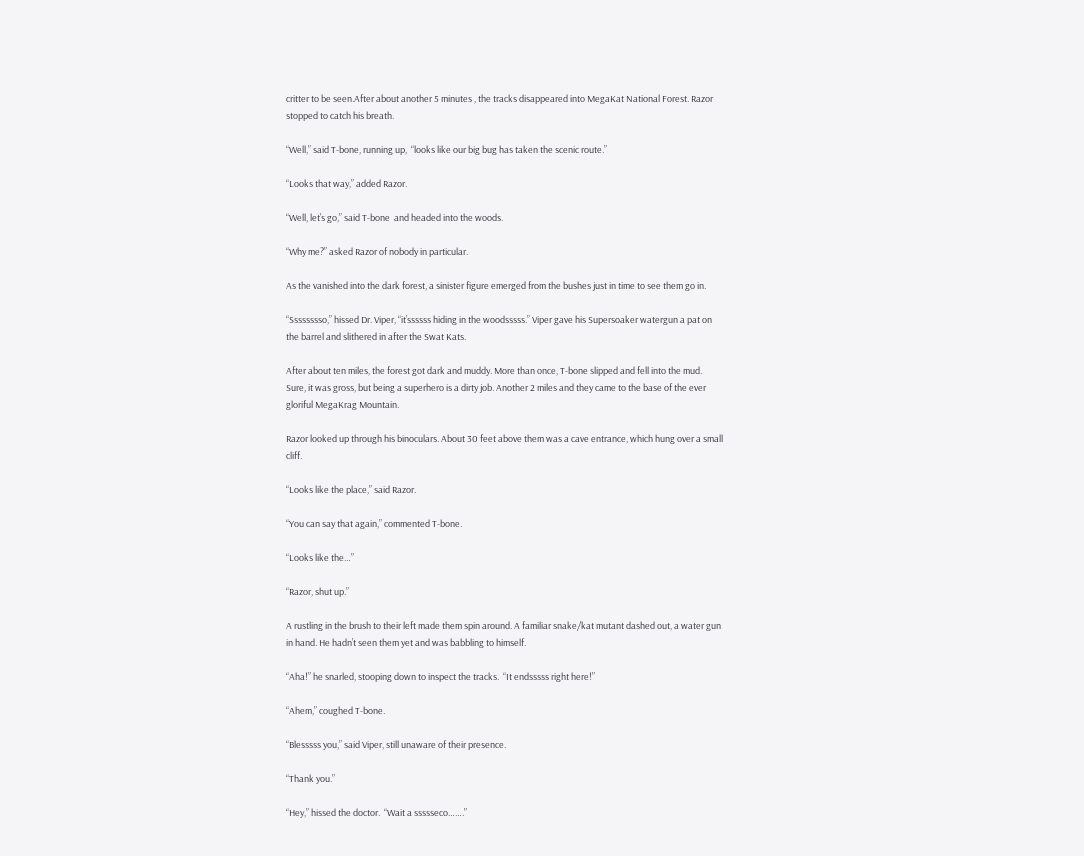critter to be seen.After about another 5 minutes , the tracks disappeared into MegaKat National Forest. Razor stopped to catch his breath.

“Well,” said T-bone, running up,  “looks like our big bug has taken the scenic route.”

“Looks that way,” added Razor.

“Well, let’s go,” said T-bone  and headed into the woods.

“Why me?” asked Razor of nobody in particular.

As the vanished into the dark forest, a sinister figure emerged from the bushes just in time to see them go in.

“Sssssssso,” hissed Dr. Viper, “it’ssssss hiding in the woodsssss.” Viper gave his Supersoaker watergun a pat on the barrel and slithered in after the Swat Kats.

After about ten miles, the forest got dark and muddy. More than once, T-bone slipped and fell into the mud. Sure, it was gross, but being a superhero is a dirty job. Another 2 miles and they came to the base of the ever gloriful MegaKrag Mountain.

Razor looked up through his binoculars. About 30 feet above them was a cave entrance, which hung over a small cliff.

“Looks like the place,” said Razor.

“You can say that again,” commented T-bone.

“Looks like the…”

“Razor, shut up.”

A rustling in the brush to their left made them spin around. A familiar snake/kat mutant dashed out, a water gun in hand. He hadn’t seen them yet and was babbling to himself.

“Aha!” he snarled, stooping down to inspect the tracks.  “It endsssss right here!”

“Ahem,” coughed T-bone.

“Blesssss you,” said Viper, still unaware of their presence.

“Thank you.”

“Hey,” hissed the doctor.  “Wait a ssssseco…….”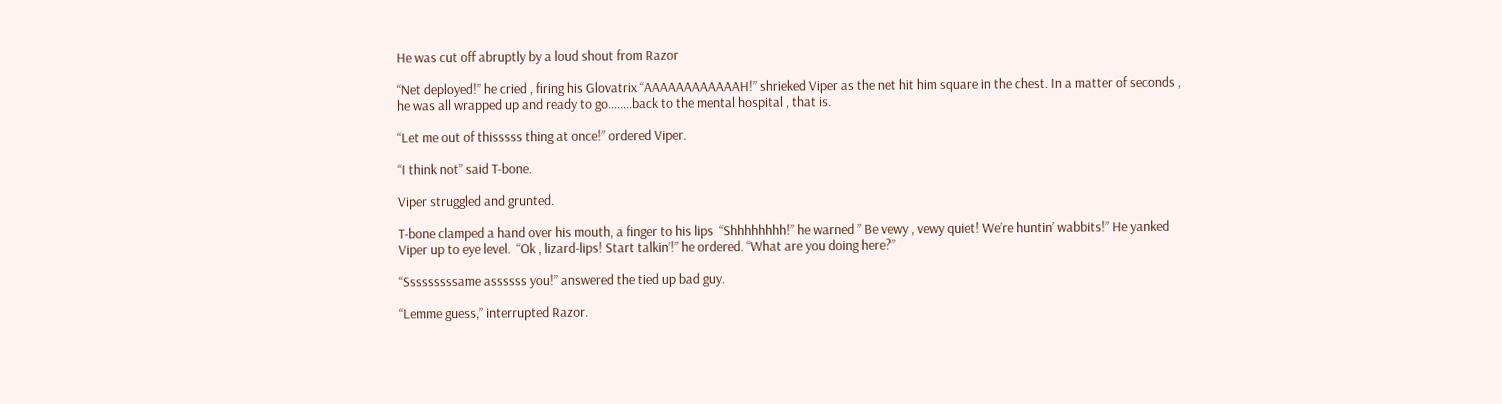He was cut off abruptly by a loud shout from Razor

“Net deployed!” he cried , firing his Glovatrix “AAAAAAAAAAAAH!” shrieked Viper as the net hit him square in the chest. In a matter of seconds , he was all wrapped up and ready to go……..back to the mental hospital , that is.

“Let me out of thisssss thing at once!” ordered Viper.

“I think not” said T-bone.

Viper struggled and grunted.

T-bone clamped a hand over his mouth, a finger to his lips  “Shhhhhhhh!” he warned ” Be vewy , vewy quiet! We’re huntin’ wabbits!” He yanked Viper up to eye level.  “Ok , lizard-lips! Start talkin’!” he ordered. “What are you doing here?”

“Sssssssssame assssss you!” answered the tied up bad guy.

“Lemme guess,” interrupted Razor.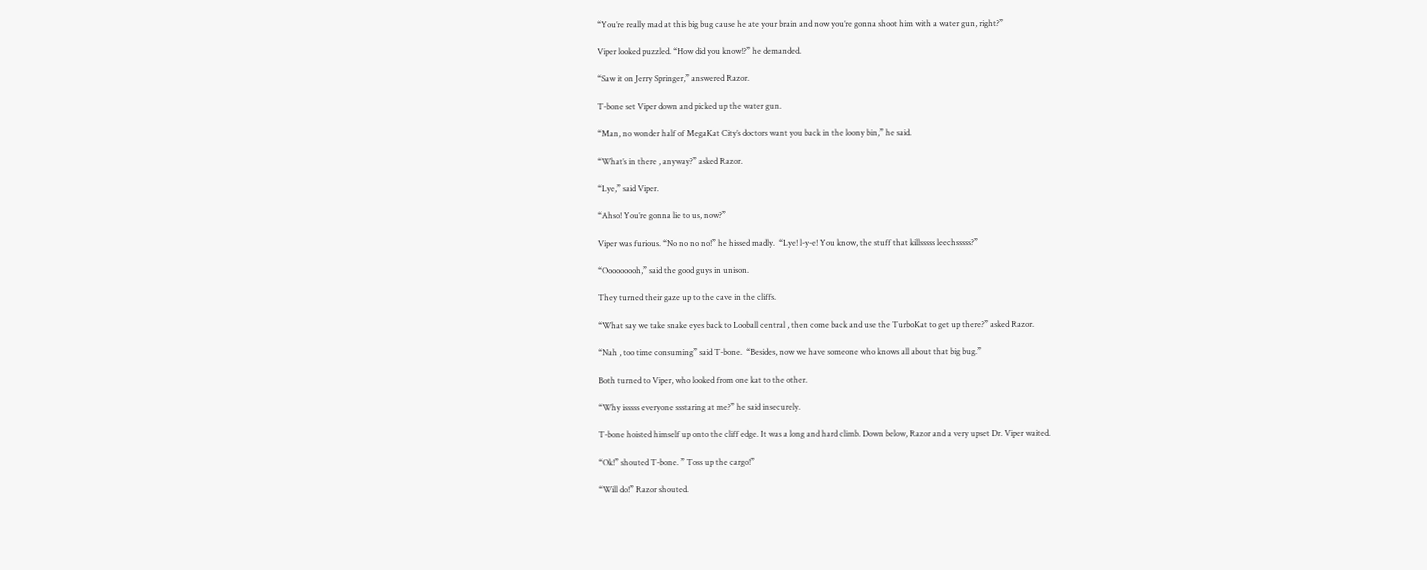“You’re really mad at this big bug cause he ate your brain and now you’re gonna shoot him with a water gun, right?”

Viper looked puzzled. “How did you know!?” he demanded.

“Saw it on Jerry Springer,” answered Razor.

T-bone set Viper down and picked up the water gun.

“Man, no wonder half of MegaKat City’s doctors want you back in the loony bin,” he said.

“What’s in there , anyway?” asked Razor.

“Lye,” said Viper.

“Ahso! You’re gonna lie to us, now?”

Viper was furious. “No no no no!” he hissed madly.  “Lye! l-y-e! You know, the stuff that killsssss leechsssss?”

“Ooooooooh,” said the good guys in unison.

They turned their gaze up to the cave in the cliffs.

“What say we take snake eyes back to Looball central , then come back and use the TurboKat to get up there?” asked Razor.

“Nah , too time consuming” said T-bone.  “Besides, now we have someone who knows all about that big bug.”

Both turned to Viper, who looked from one kat to the other.

“Why isssss everyone ssstaring at me?” he said insecurely.

T-bone hoisted himself up onto the cliff edge. It was a long and hard climb. Down below, Razor and a very upset Dr. Viper waited.

“Ok!” shouted T-bone. ” Toss up the cargo!”

“Will do!” Razor shouted.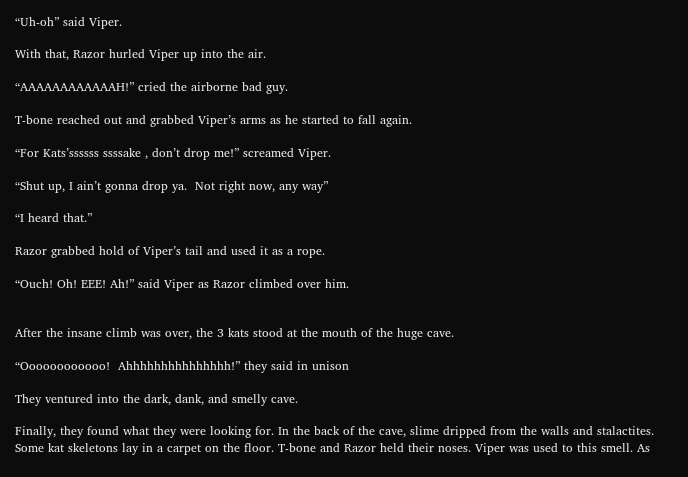“Uh-oh” said Viper.

With that, Razor hurled Viper up into the air.

“AAAAAAAAAAAAH!” cried the airborne bad guy.

T-bone reached out and grabbed Viper’s arms as he started to fall again.

“For Kats’ssssss ssssake , don’t drop me!” screamed Viper.

“Shut up, I ain’t gonna drop ya.  Not right now, any way”

“I heard that.”

Razor grabbed hold of Viper’s tail and used it as a rope.

“Ouch! Oh! EEE! Ah!” said Viper as Razor climbed over him.


After the insane climb was over, the 3 kats stood at the mouth of the huge cave.

“Oooooooooooo!  Ahhhhhhhhhhhhhhh!” they said in unison

They ventured into the dark, dank, and smelly cave.

Finally, they found what they were looking for. In the back of the cave, slime dripped from the walls and stalactites. Some kat skeletons lay in a carpet on the floor. T-bone and Razor held their noses. Viper was used to this smell. As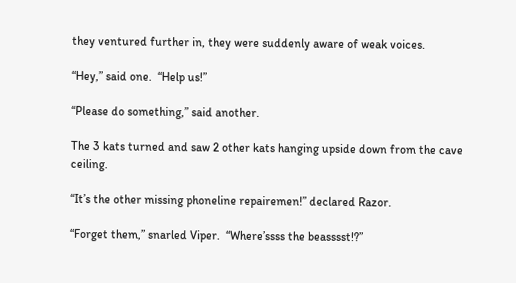they ventured further in, they were suddenly aware of weak voices.

“Hey,” said one.  “Help us!”

“Please do something,” said another.

The 3 kats turned and saw 2 other kats hanging upside down from the cave ceiling.

“It’s the other missing phoneline repairemen!” declared Razor.

“Forget them,” snarled Viper.  “Where’ssss the beasssst!?”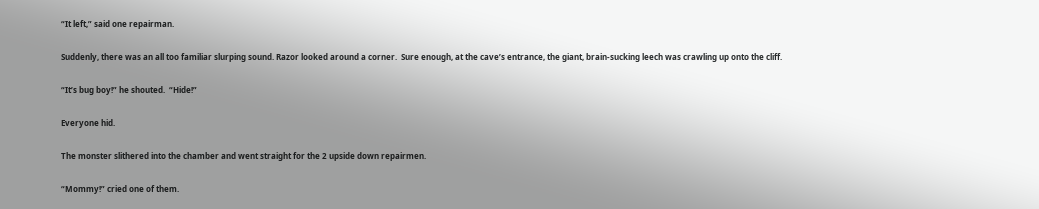“It left,” said one repairman.

Suddenly, there was an all too familiar slurping sound. Razor looked around a corner.  Sure enough, at the cave’s entrance, the giant, brain-sucking leech was crawling up onto the cliff.

“It’s bug boy!” he shouted.  “Hide!”

Everyone hid.

The monster slithered into the chamber and went straight for the 2 upside down repairmen.

“Mommy!” cried one of them.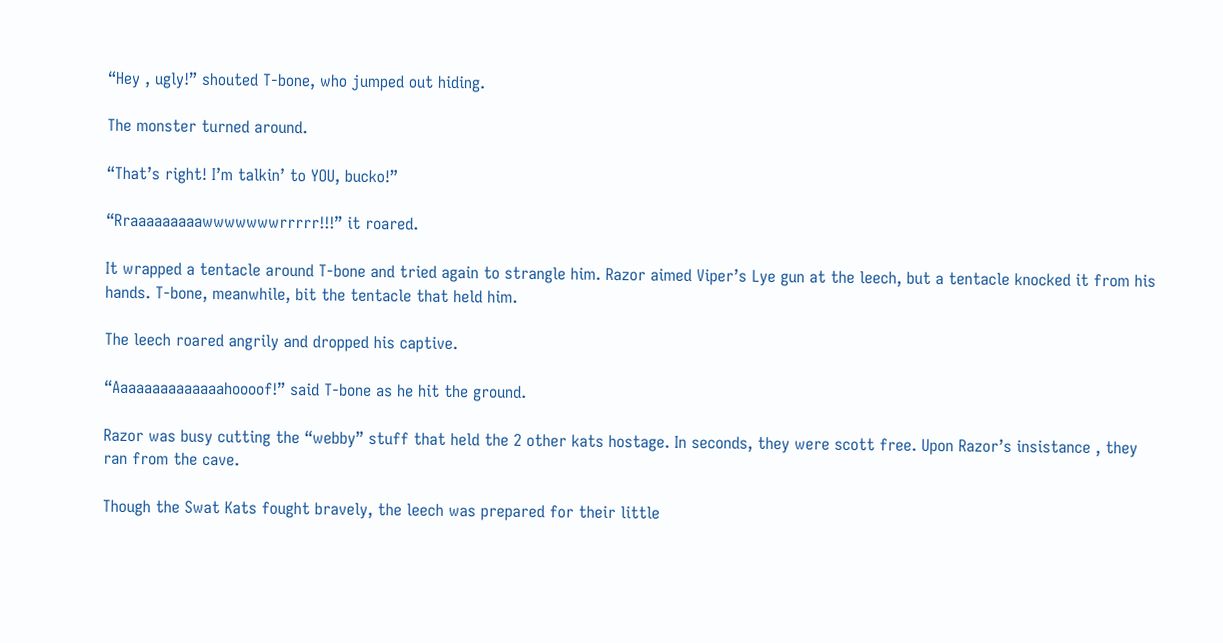“Hey , ugly!” shouted T-bone, who jumped out hiding.

The monster turned around.

“That’s right! I’m talkin’ to YOU, bucko!”

“Rraaaaaaaaawwwwwwwrrrrr!!!” it roared.

It wrapped a tentacle around T-bone and tried again to strangle him. Razor aimed Viper’s Lye gun at the leech, but a tentacle knocked it from his hands. T-bone, meanwhile, bit the tentacle that held him.

The leech roared angrily and dropped his captive.

“Aaaaaaaaaaaaaahoooof!” said T-bone as he hit the ground.

Razor was busy cutting the “webby” stuff that held the 2 other kats hostage. In seconds, they were scott free. Upon Razor’s insistance , they ran from the cave.

Though the Swat Kats fought bravely, the leech was prepared for their little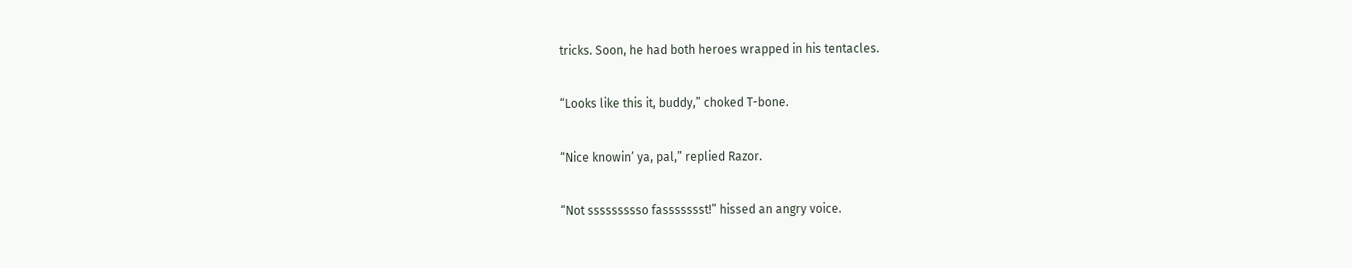tricks. Soon, he had both heroes wrapped in his tentacles.

“Looks like this it, buddy,” choked T-bone.

“Nice knowin’ ya, pal,” replied Razor.

“Not ssssssssso fassssssst!” hissed an angry voice.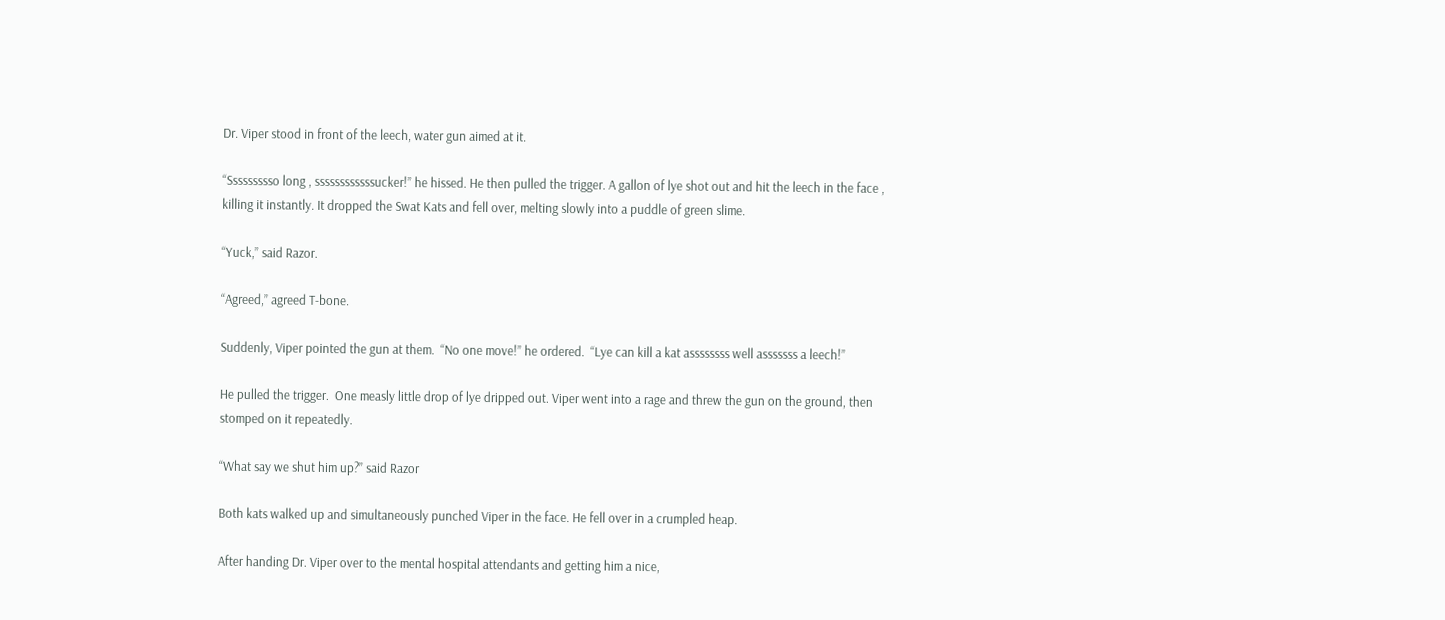Dr. Viper stood in front of the leech, water gun aimed at it.

“Ssssssssso long , ssssssssssssucker!” he hissed. He then pulled the trigger. A gallon of lye shot out and hit the leech in the face , killing it instantly. It dropped the Swat Kats and fell over, melting slowly into a puddle of green slime.

“Yuck,” said Razor.

“Agreed,” agreed T-bone.

Suddenly, Viper pointed the gun at them.  “No one move!” he ordered.  “Lye can kill a kat assssssss well asssssss a leech!”

He pulled the trigger.  One measly little drop of lye dripped out. Viper went into a rage and threw the gun on the ground, then stomped on it repeatedly.

“What say we shut him up?” said Razor

Both kats walked up and simultaneously punched Viper in the face. He fell over in a crumpled heap.

After handing Dr. Viper over to the mental hospital attendants and getting him a nice,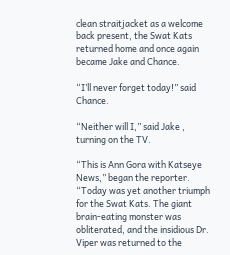clean straitjacket as a welcome back present, the Swat Kats returned home and once again became Jake and Chance.

“I’ll never forget today!” said Chance.

“Neither will I,” said Jake , turning on the TV.

“This is Ann Gora with Katseye News,” began the reporter.  “Today was yet another triumph for the Swat Kats. The giant brain-eating monster was obliterated, and the insidious Dr. Viper was returned to the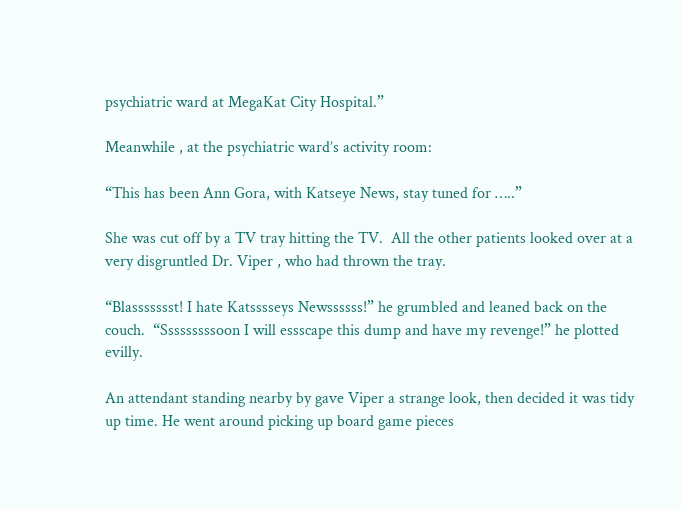psychiatric ward at MegaKat City Hospital.”

Meanwhile , at the psychiatric ward’s activity room:

“This has been Ann Gora, with Katseye News, stay tuned for …..”

She was cut off by a TV tray hitting the TV.  All the other patients looked over at a very disgruntled Dr. Viper , who had thrown the tray.

“Blassssssst! I hate Katsssseys Newssssss!” he grumbled and leaned back on the couch.  “Sssssssssoon I will essscape this dump and have my revenge!” he plotted evilly.

An attendant standing nearby by gave Viper a strange look, then decided it was tidy up time. He went around picking up board game pieces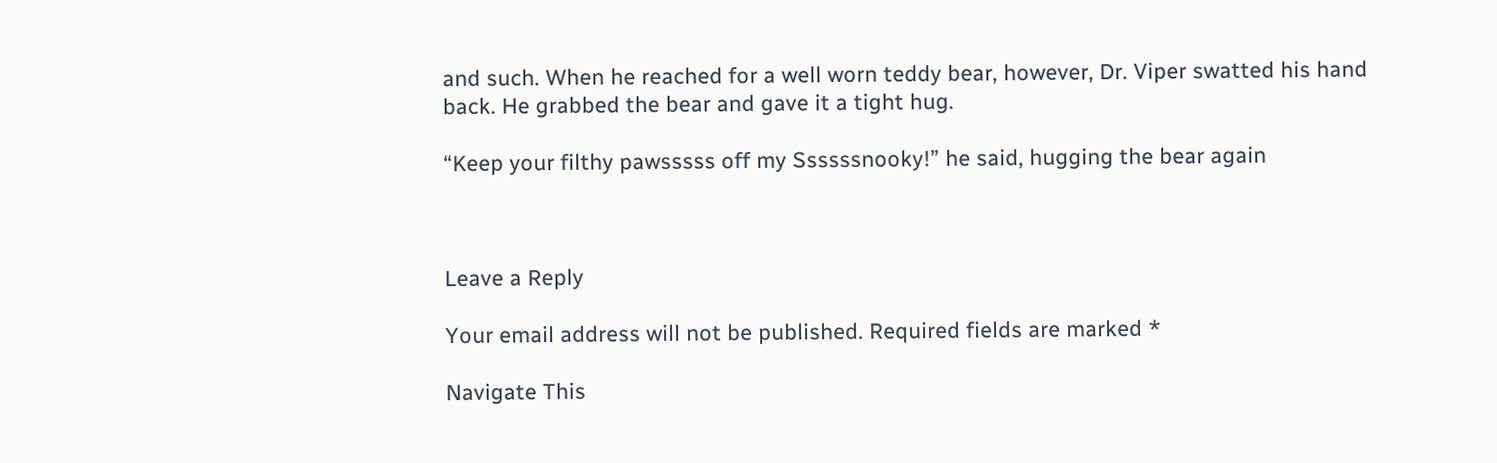and such. When he reached for a well worn teddy bear, however, Dr. Viper swatted his hand back. He grabbed the bear and gave it a tight hug.

“Keep your filthy pawsssss off my Ssssssnooky!” he said, hugging the bear again



Leave a Reply

Your email address will not be published. Required fields are marked *

Navigate This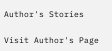Author's Stories

Visit Author's Page